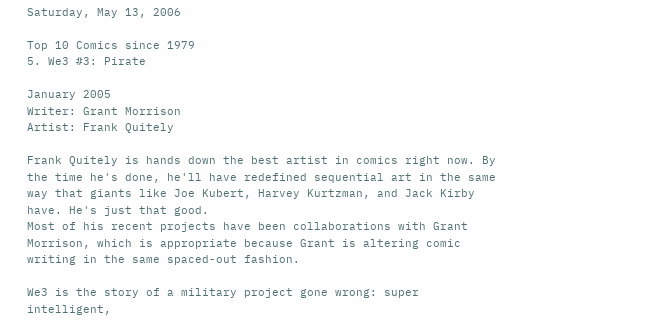Saturday, May 13, 2006

Top 10 Comics since 1979
5. We3 #3: Pirate

January 2005
Writer: Grant Morrison
Artist: Frank Quitely

Frank Quitely is hands down the best artist in comics right now. By the time he's done, he'll have redefined sequential art in the same way that giants like Joe Kubert, Harvey Kurtzman, and Jack Kirby have. He's just that good.
Most of his recent projects have been collaborations with Grant Morrison, which is appropriate because Grant is altering comic writing in the same spaced-out fashion.

We3 is the story of a military project gone wrong: super intelligent,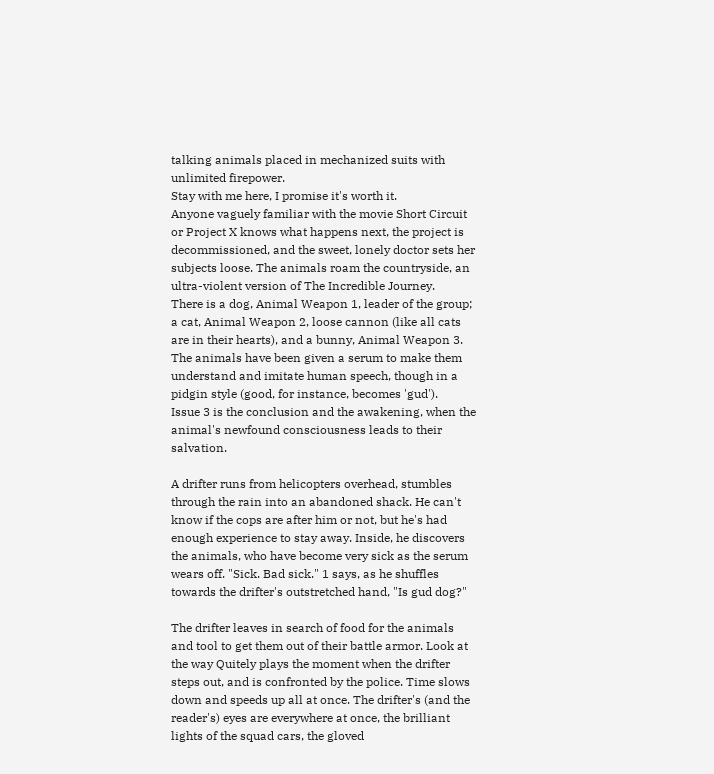talking animals placed in mechanized suits with unlimited firepower.
Stay with me here, I promise it's worth it.
Anyone vaguely familiar with the movie Short Circuit or Project X knows what happens next, the project is decommissioned, and the sweet, lonely doctor sets her subjects loose. The animals roam the countryside, an ultra-violent version of The Incredible Journey.
There is a dog, Animal Weapon 1, leader of the group; a cat, Animal Weapon 2, loose cannon (like all cats are in their hearts), and a bunny, Animal Weapon 3. The animals have been given a serum to make them understand and imitate human speech, though in a pidgin style (good, for instance, becomes 'gud').
Issue 3 is the conclusion and the awakening, when the animal's newfound consciousness leads to their salvation.

A drifter runs from helicopters overhead, stumbles through the rain into an abandoned shack. He can't know if the cops are after him or not, but he's had enough experience to stay away. Inside, he discovers the animals, who have become very sick as the serum wears off. "Sick. Bad sick." 1 says, as he shuffles towards the drifter's outstretched hand, "Is gud dog?"

The drifter leaves in search of food for the animals and tool to get them out of their battle armor. Look at the way Quitely plays the moment when the drifter steps out, and is confronted by the police. Time slows down and speeds up all at once. The drifter's (and the reader's) eyes are everywhere at once, the brilliant lights of the squad cars, the gloved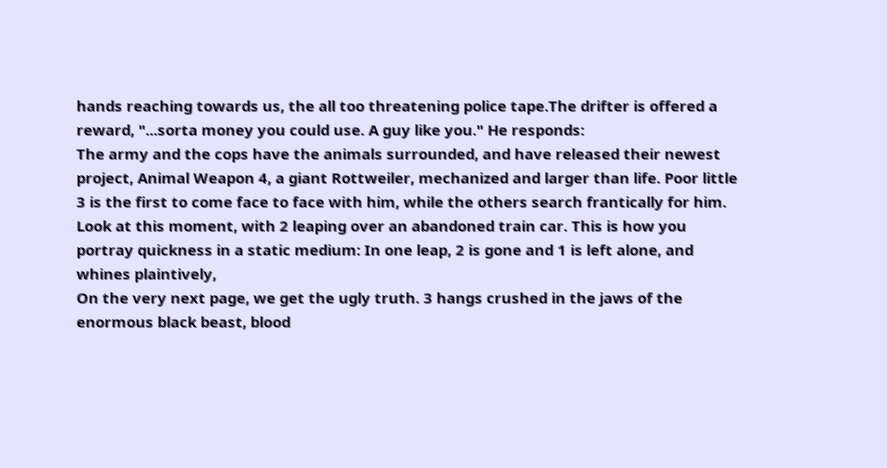hands reaching towards us, the all too threatening police tape.The drifter is offered a reward, "...sorta money you could use. A guy like you." He responds:
The army and the cops have the animals surrounded, and have released their newest project, Animal Weapon 4, a giant Rottweiler, mechanized and larger than life. Poor little 3 is the first to come face to face with him, while the others search frantically for him.
Look at this moment, with 2 leaping over an abandoned train car. This is how you portray quickness in a static medium: In one leap, 2 is gone and 1 is left alone, and whines plaintively,
On the very next page, we get the ugly truth. 3 hangs crushed in the jaws of the enormous black beast, blood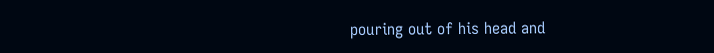pouring out of his head and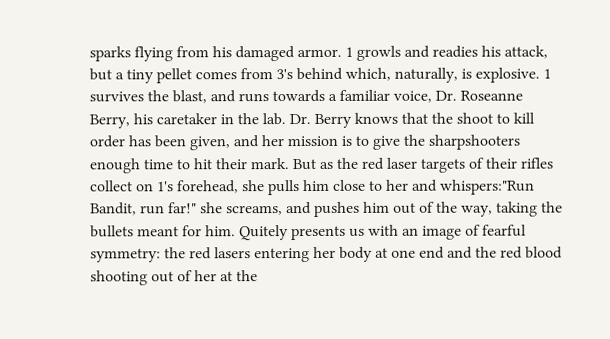sparks flying from his damaged armor. 1 growls and readies his attack, but a tiny pellet comes from 3's behind which, naturally, is explosive. 1 survives the blast, and runs towards a familiar voice, Dr. Roseanne Berry, his caretaker in the lab. Dr. Berry knows that the shoot to kill order has been given, and her mission is to give the sharpshooters enough time to hit their mark. But as the red laser targets of their rifles collect on 1's forehead, she pulls him close to her and whispers:"Run Bandit, run far!" she screams, and pushes him out of the way, taking the bullets meant for him. Quitely presents us with an image of fearful symmetry: the red lasers entering her body at one end and the red blood shooting out of her at the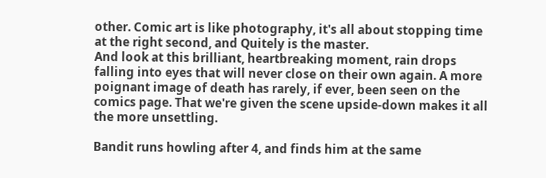other. Comic art is like photography, it's all about stopping time at the right second, and Quitely is the master.
And look at this brilliant, heartbreaking moment, rain drops falling into eyes that will never close on their own again. A more poignant image of death has rarely, if ever, been seen on the comics page. That we're given the scene upside-down makes it all the more unsettling.

Bandit runs howling after 4, and finds him at the same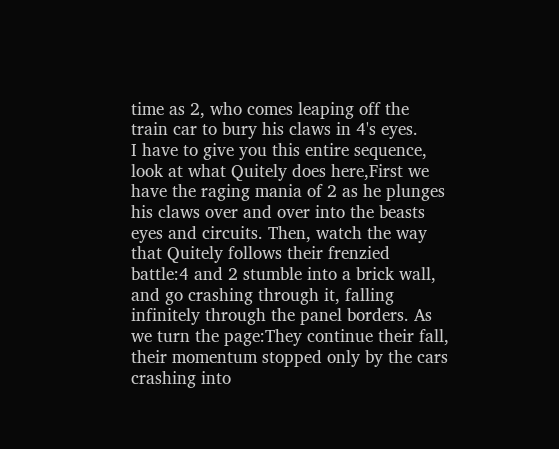time as 2, who comes leaping off the train car to bury his claws in 4's eyes.
I have to give you this entire sequence, look at what Quitely does here,First we have the raging mania of 2 as he plunges his claws over and over into the beasts eyes and circuits. Then, watch the way that Quitely follows their frenzied battle:4 and 2 stumble into a brick wall, and go crashing through it, falling infinitely through the panel borders. As we turn the page:They continue their fall, their momentum stopped only by the cars crashing into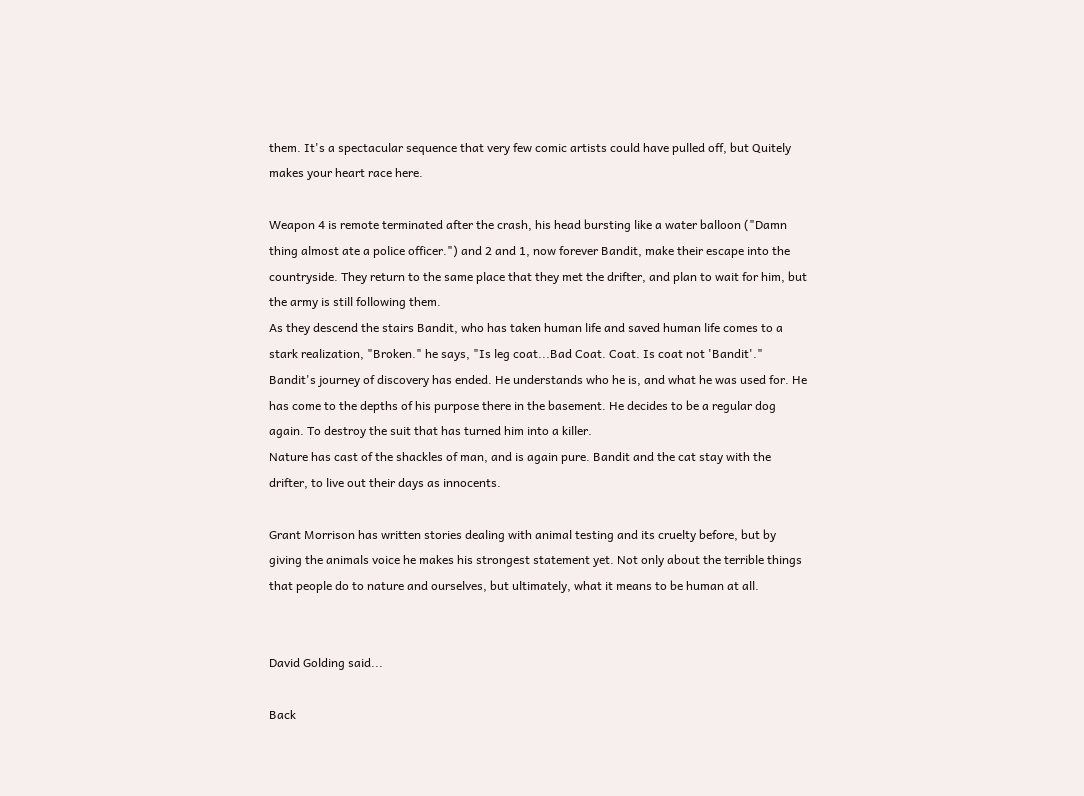them. It's a spectacular sequence that very few comic artists could have pulled off, but Quitely makes your heart race here.

Weapon 4 is remote terminated after the crash, his head bursting like a water balloon ("Damn thing almost ate a police officer.") and 2 and 1, now forever Bandit, make their escape into the countryside. They return to the same place that they met the drifter, and plan to wait for him, but the army is still following them.
As they descend the stairs Bandit, who has taken human life and saved human life comes to a stark realization, "Broken." he says, "Is leg coat...Bad Coat. Coat. Is coat not 'Bandit'."
Bandit's journey of discovery has ended. He understands who he is, and what he was used for. He has come to the depths of his purpose there in the basement. He decides to be a regular dog again. To destroy the suit that has turned him into a killer.
Nature has cast of the shackles of man, and is again pure. Bandit and the cat stay with the drifter, to live out their days as innocents.

Grant Morrison has written stories dealing with animal testing and its cruelty before, but by giving the animals voice he makes his strongest statement yet. Not only about the terrible things that people do to nature and ourselves, but ultimately, what it means to be human at all.


David Golding said...

Back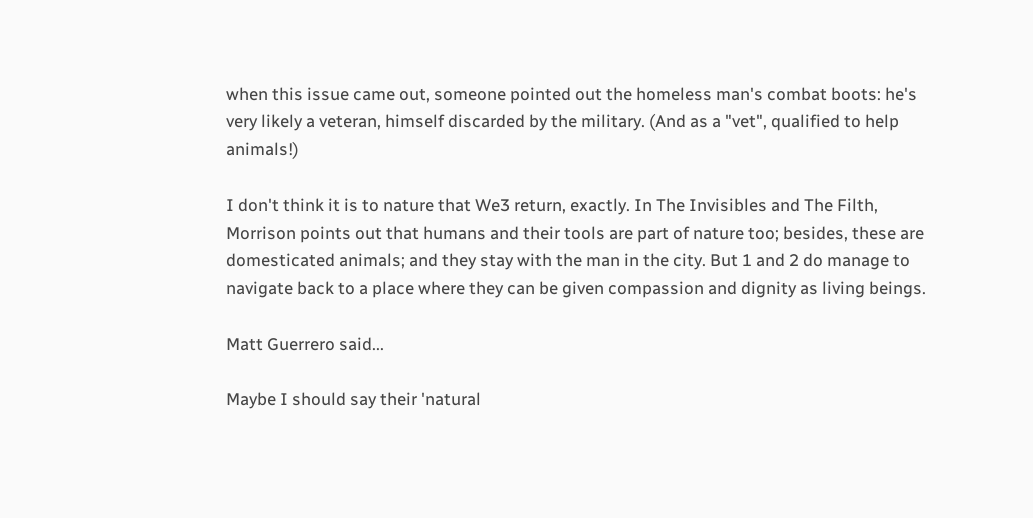when this issue came out, someone pointed out the homeless man's combat boots: he's very likely a veteran, himself discarded by the military. (And as a "vet", qualified to help animals!)

I don't think it is to nature that We3 return, exactly. In The Invisibles and The Filth, Morrison points out that humans and their tools are part of nature too; besides, these are domesticated animals; and they stay with the man in the city. But 1 and 2 do manage to navigate back to a place where they can be given compassion and dignity as living beings.

Matt Guerrero said...

Maybe I should say their 'natural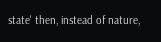state' then, instead of nature,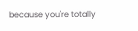because you're totally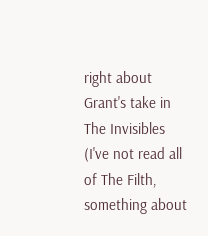right about Grant's take in The Invisibles (I've not read all of The Filth, something about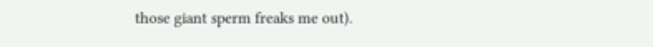those giant sperm freaks me out).